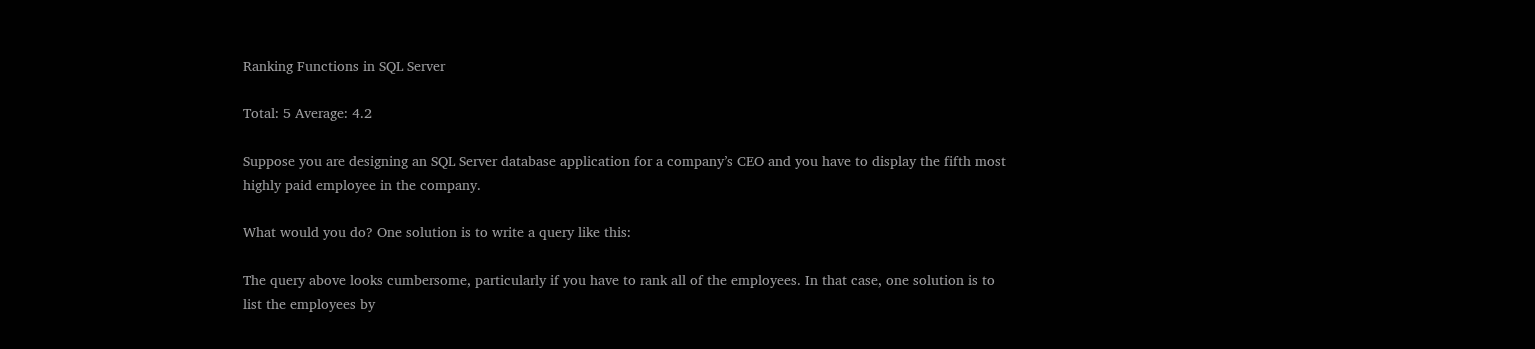Ranking Functions in SQL Server

Total: 5 Average: 4.2

Suppose you are designing an SQL Server database application for a company’s CEO and you have to display the fifth most highly paid employee in the company.

What would you do? One solution is to write a query like this:

The query above looks cumbersome, particularly if you have to rank all of the employees. In that case, one solution is to list the employees by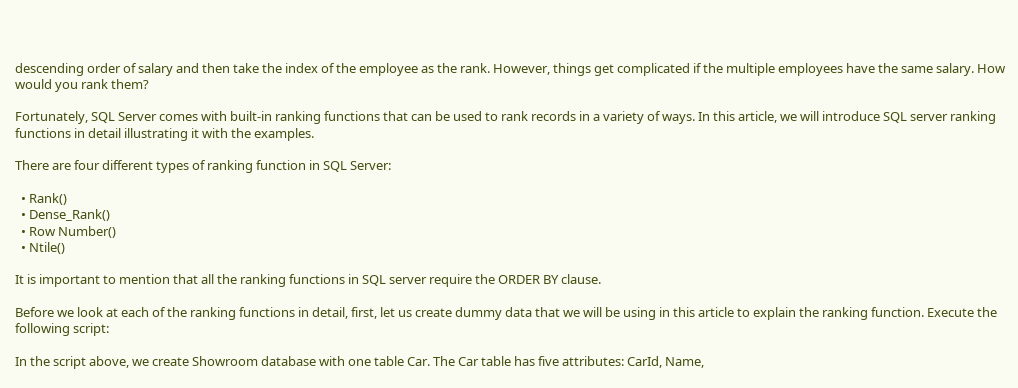descending order of salary and then take the index of the employee as the rank. However, things get complicated if the multiple employees have the same salary. How would you rank them?

Fortunately, SQL Server comes with built-in ranking functions that can be used to rank records in a variety of ways. In this article, we will introduce SQL server ranking functions in detail illustrating it with the examples.

There are four different types of ranking function in SQL Server:

  • Rank()
  • Dense_Rank()
  • Row Number()
  • Ntile()

It is important to mention that all the ranking functions in SQL server require the ORDER BY clause.

Before we look at each of the ranking functions in detail, first, let us create dummy data that we will be using in this article to explain the ranking function. Execute the following script:

In the script above, we create Showroom database with one table Car. The Car table has five attributes: CarId, Name,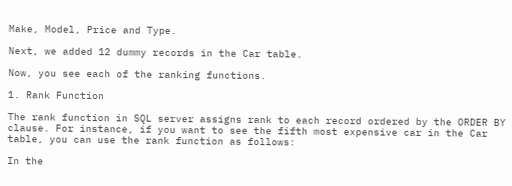Make, Model, Price and Type.

Next, we added 12 dummy records in the Car table.

Now, you see each of the ranking functions.

1. Rank Function

The rank function in SQL server assigns rank to each record ordered by the ORDER BY clause. For instance, if you want to see the fifth most expensive car in the Car table, you can use the rank function as follows:

In the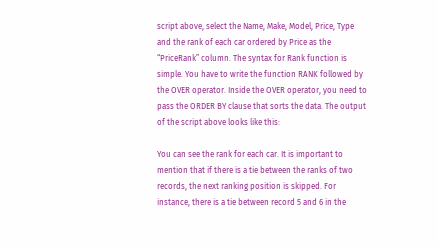script above, select the Name, Make, Model, Price, Type and the rank of each car ordered by Price as the “PriceRank” column. The syntax for Rank function is simple. You have to write the function RANK followed by the OVER operator. Inside the OVER operator, you need to pass the ORDER BY clause that sorts the data. The output of the script above looks like this:

You can see the rank for each car. It is important to mention that if there is a tie between the ranks of two records, the next ranking position is skipped. For instance, there is a tie between record 5 and 6 in the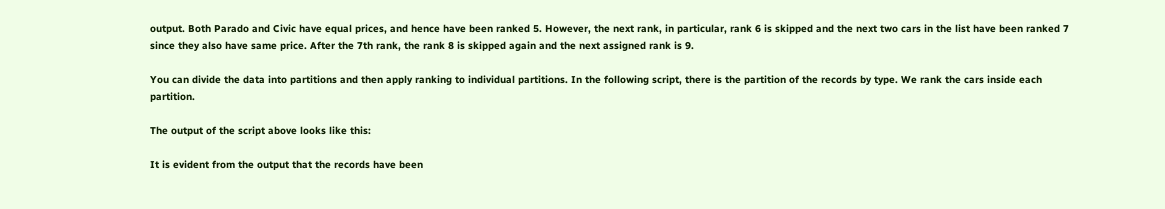output. Both Parado and Civic have equal prices, and hence have been ranked 5. However, the next rank, in particular, rank 6 is skipped and the next two cars in the list have been ranked 7 since they also have same price. After the 7th rank, the rank 8 is skipped again and the next assigned rank is 9.

You can divide the data into partitions and then apply ranking to individual partitions. In the following script, there is the partition of the records by type. We rank the cars inside each partition.

The output of the script above looks like this:

It is evident from the output that the records have been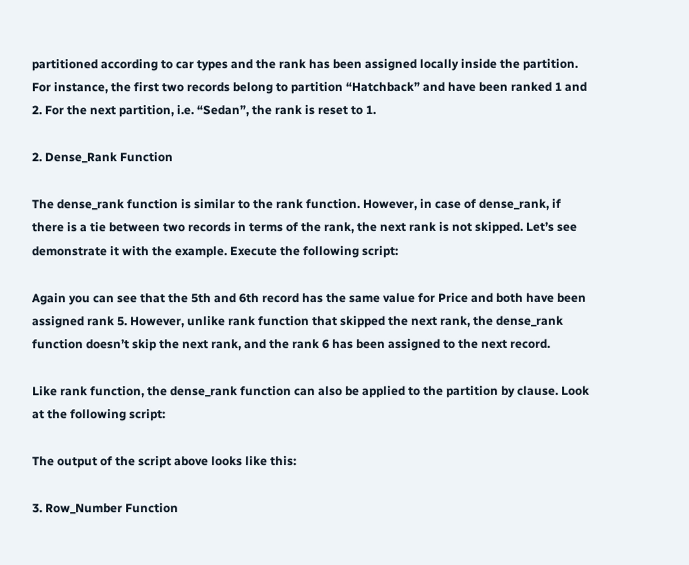partitioned according to car types and the rank has been assigned locally inside the partition. For instance, the first two records belong to partition “Hatchback” and have been ranked 1 and 2. For the next partition, i.e. “Sedan”, the rank is reset to 1.

2. Dense_Rank Function

The dense_rank function is similar to the rank function. However, in case of dense_rank, if there is a tie between two records in terms of the rank, the next rank is not skipped. Let’s see demonstrate it with the example. Execute the following script:

Again you can see that the 5th and 6th record has the same value for Price and both have been assigned rank 5. However, unlike rank function that skipped the next rank, the dense_rank function doesn’t skip the next rank, and the rank 6 has been assigned to the next record.

Like rank function, the dense_rank function can also be applied to the partition by clause. Look at the following script:

The output of the script above looks like this:

3. Row_Number Function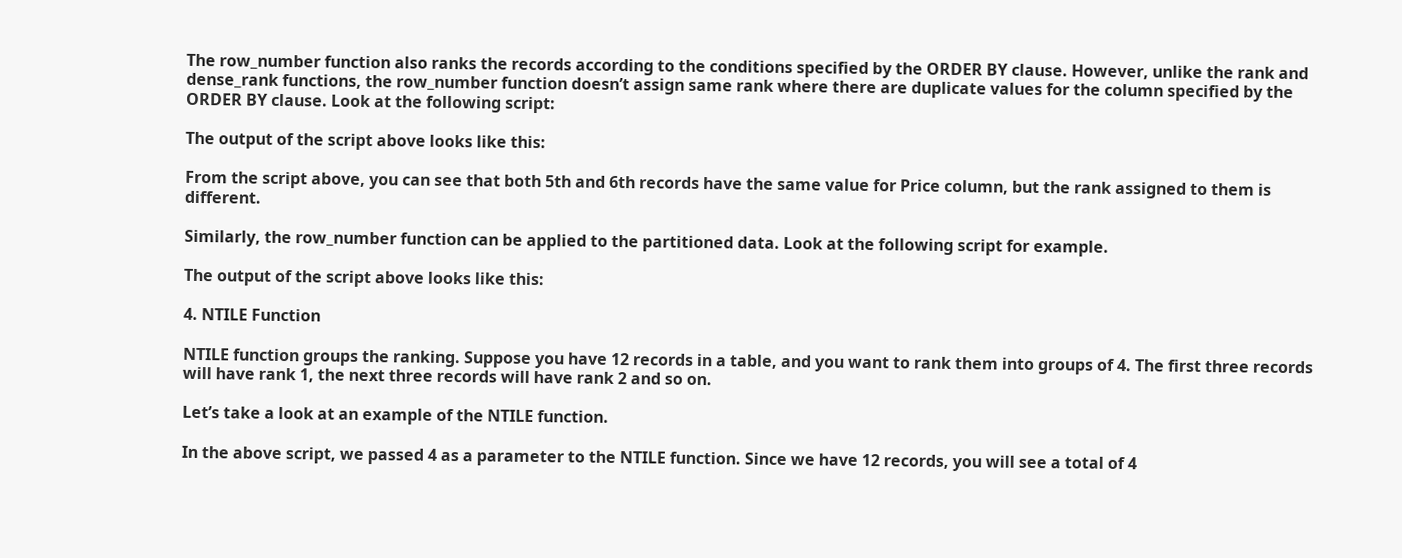The row_number function also ranks the records according to the conditions specified by the ORDER BY clause. However, unlike the rank and dense_rank functions, the row_number function doesn’t assign same rank where there are duplicate values for the column specified by the ORDER BY clause. Look at the following script:

The output of the script above looks like this:

From the script above, you can see that both 5th and 6th records have the same value for Price column, but the rank assigned to them is different.

Similarly, the row_number function can be applied to the partitioned data. Look at the following script for example.

The output of the script above looks like this:

4. NTILE Function

NTILE function groups the ranking. Suppose you have 12 records in a table, and you want to rank them into groups of 4. The first three records will have rank 1, the next three records will have rank 2 and so on.

Let’s take a look at an example of the NTILE function.

In the above script, we passed 4 as a parameter to the NTILE function. Since we have 12 records, you will see a total of 4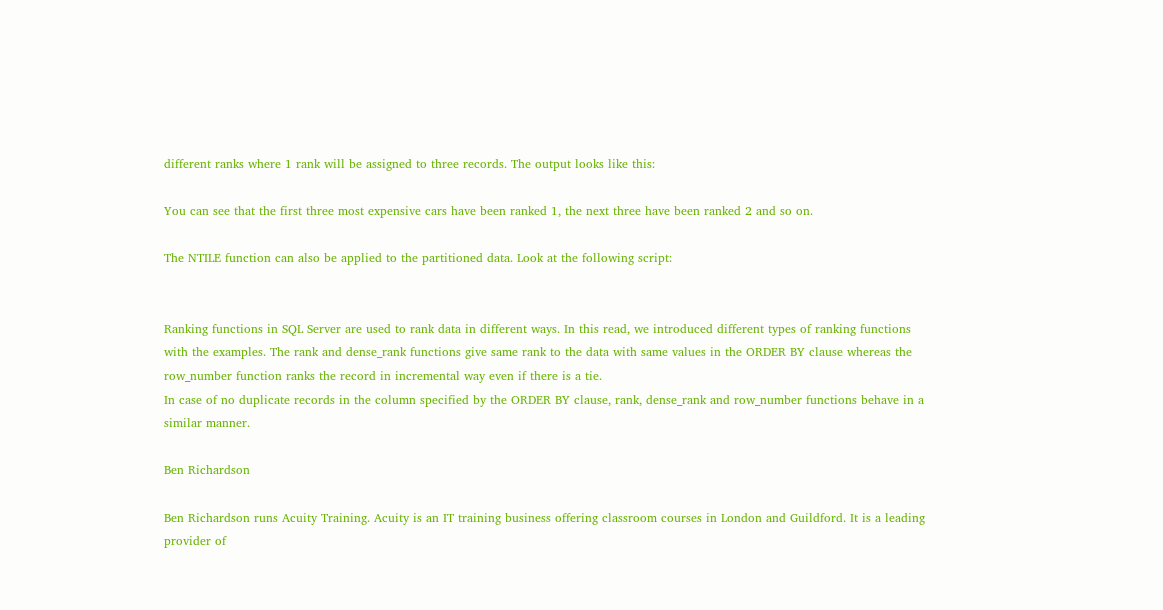different ranks where 1 rank will be assigned to three records. The output looks like this:

You can see that the first three most expensive cars have been ranked 1, the next three have been ranked 2 and so on.

The NTILE function can also be applied to the partitioned data. Look at the following script:


Ranking functions in SQL Server are used to rank data in different ways. In this read, we introduced different types of ranking functions with the examples. The rank and dense_rank functions give same rank to the data with same values in the ORDER BY clause whereas the row_number function ranks the record in incremental way even if there is a tie.
In case of no duplicate records in the column specified by the ORDER BY clause, rank, dense_rank and row_number functions behave in a similar manner.

Ben Richardson

Ben Richardson runs Acuity Training. Acuity is an IT training business offering classroom courses in London and Guildford. It is a leading provider of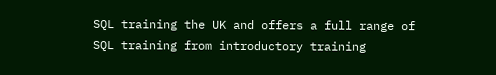SQL training the UK and offers a full range of SQL training from introductory training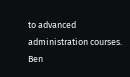to advanced administration courses.
Ben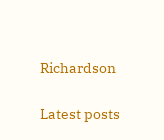Richardson

Latest posts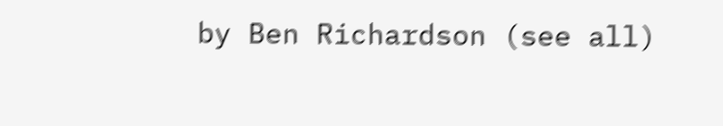by Ben Richardson (see all)